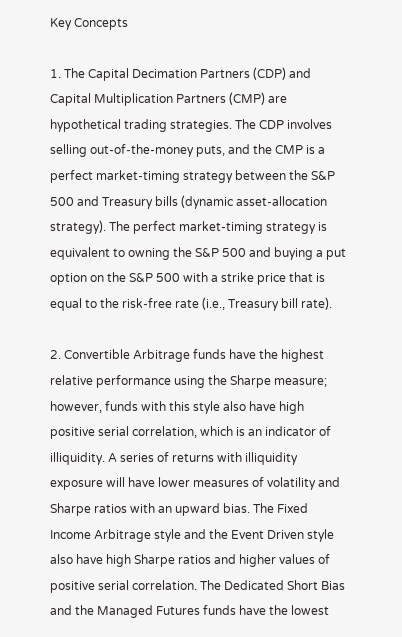Key Concepts

1. The Capital Decimation Partners (CDP) and Capital Multiplication Partners (CMP) are hypothetical trading strategies. The CDP involves selling out-of-the-money puts, and the CMP is a perfect market-timing strategy between the S&P 500 and Treasury bills (dynamic asset-allocation strategy). The perfect market-timing strategy is equivalent to owning the S&P 500 and buying a put option on the S&P 500 with a strike price that is equal to the risk-free rate (i.e., Treasury bill rate).

2. Convertible Arbitrage funds have the highest relative performance using the Sharpe measure; however, funds with this style also have high positive serial correlation, which is an indicator of illiquidity. A series of returns with illiquidity exposure will have lower measures of volatility and Sharpe ratios with an upward bias. The Fixed Income Arbitrage style and the Event Driven style also have high Sharpe ratios and higher values of positive serial correlation. The Dedicated Short Bias and the Managed Futures funds have the lowest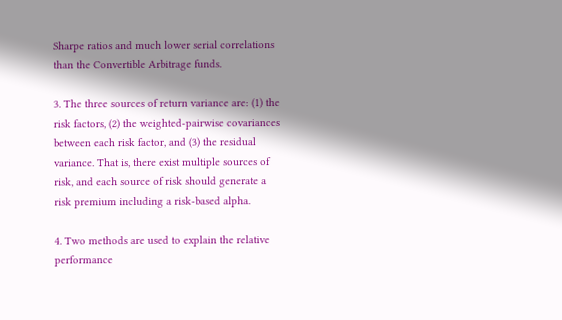Sharpe ratios and much lower serial correlations than the Convertible Arbitrage funds.

3. The three sources of return variance are: (1) the risk factors, (2) the weighted-pairwise covariances between each risk factor, and (3) the residual variance. That is, there exist multiple sources of risk, and each source of risk should generate a risk premium including a risk-based alpha.

4. Two methods are used to explain the relative performance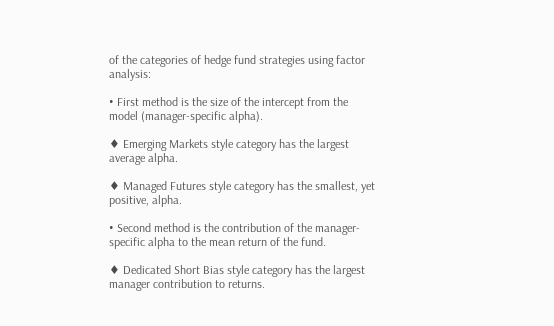of the categories of hedge fund strategies using factor analysis:

• First method is the size of the intercept from the model (manager-specific alpha).

♦ Emerging Markets style category has the largest average alpha.

♦ Managed Futures style category has the smallest, yet positive, alpha.

• Second method is the contribution of the manager-specific alpha to the mean return of the fund.

♦ Dedicated Short Bias style category has the largest manager contribution to returns.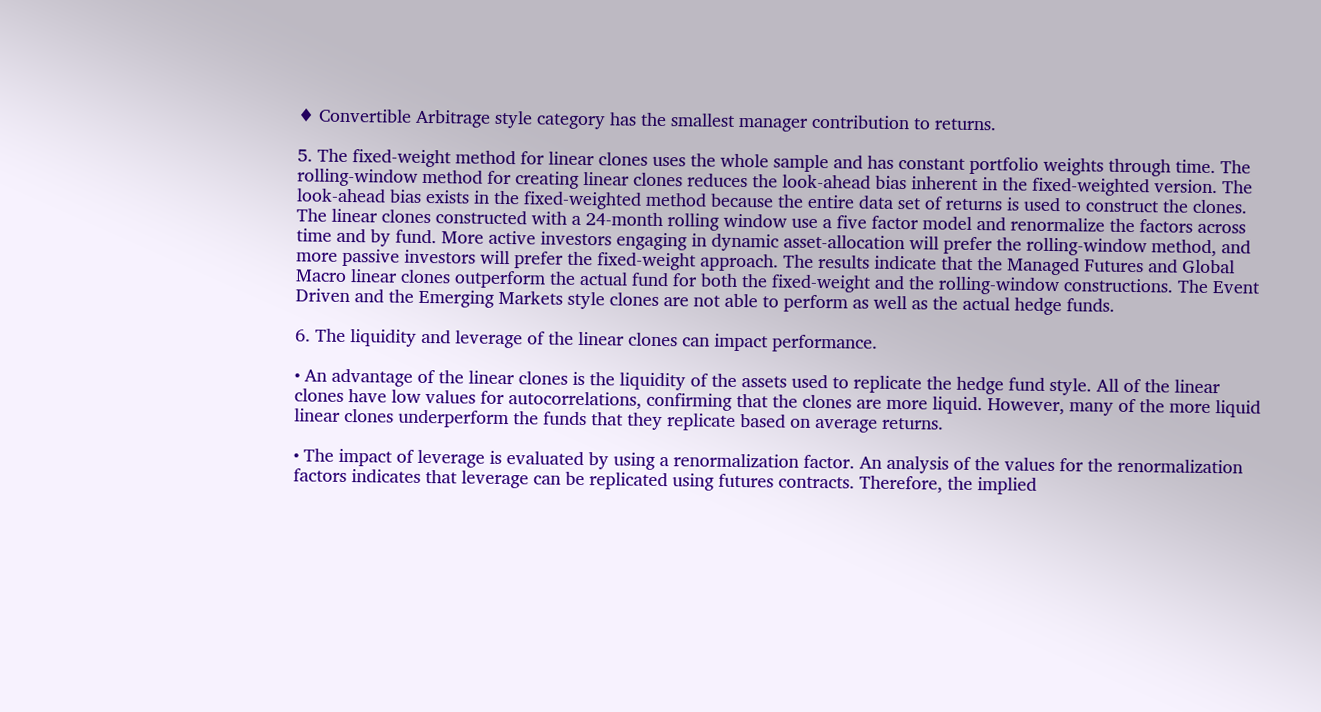♦ Convertible Arbitrage style category has the smallest manager contribution to returns.

5. The fixed-weight method for linear clones uses the whole sample and has constant portfolio weights through time. The rolling-window method for creating linear clones reduces the look-ahead bias inherent in the fixed-weighted version. The look-ahead bias exists in the fixed-weighted method because the entire data set of returns is used to construct the clones. The linear clones constructed with a 24-month rolling window use a five factor model and renormalize the factors across time and by fund. More active investors engaging in dynamic asset-allocation will prefer the rolling-window method, and more passive investors will prefer the fixed-weight approach. The results indicate that the Managed Futures and Global Macro linear clones outperform the actual fund for both the fixed-weight and the rolling-window constructions. The Event Driven and the Emerging Markets style clones are not able to perform as well as the actual hedge funds.

6. The liquidity and leverage of the linear clones can impact performance.

• An advantage of the linear clones is the liquidity of the assets used to replicate the hedge fund style. All of the linear clones have low values for autocorrelations, confirming that the clones are more liquid. However, many of the more liquid linear clones underperform the funds that they replicate based on average returns.

• The impact of leverage is evaluated by using a renormalization factor. An analysis of the values for the renormalization factors indicates that leverage can be replicated using futures contracts. Therefore, the implied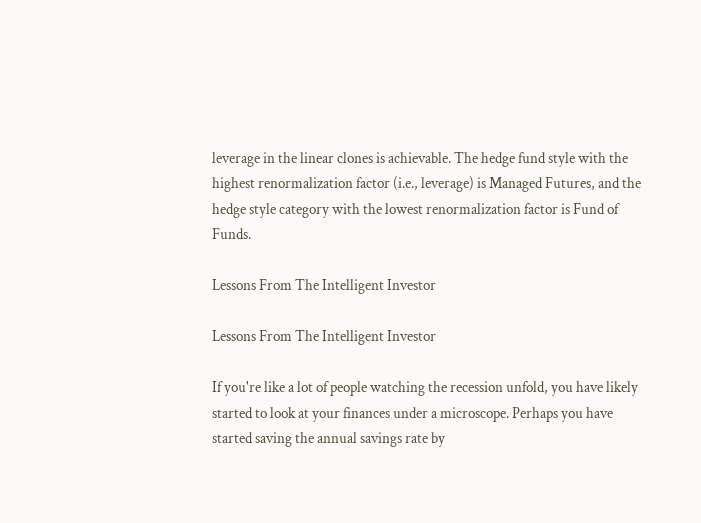leverage in the linear clones is achievable. The hedge fund style with the highest renormalization factor (i.e., leverage) is Managed Futures, and the hedge style category with the lowest renormalization factor is Fund of Funds.

Lessons From The Intelligent Investor

Lessons From The Intelligent Investor

If you're like a lot of people watching the recession unfold, you have likely started to look at your finances under a microscope. Perhaps you have started saving the annual savings rate by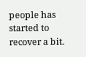people has started to recover a bit.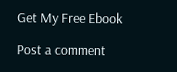Get My Free Ebook

Post a comment